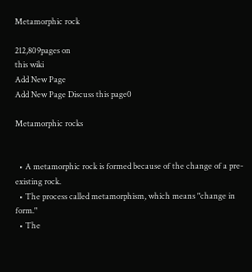Metamorphic rock

212,809pages on
this wiki
Add New Page
Add New Page Discuss this page0

Metamorphic rocks


  • A metamorphic rock is formed because of the change of a pre-existing rock.
  • The process called metamorphism, which means "change in form."
  • The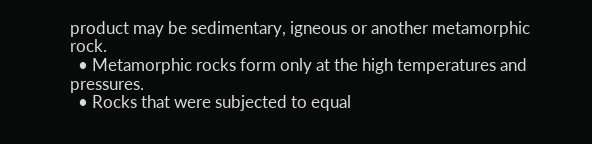product may be sedimentary, igneous or another metamorphic rock.
  • Metamorphic rocks form only at the high temperatures and pressures.
  • Rocks that were subjected to equal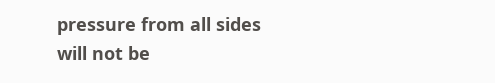pressure from all sides will not be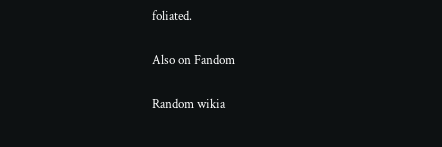foliated.

Also on Fandom

Random wikia